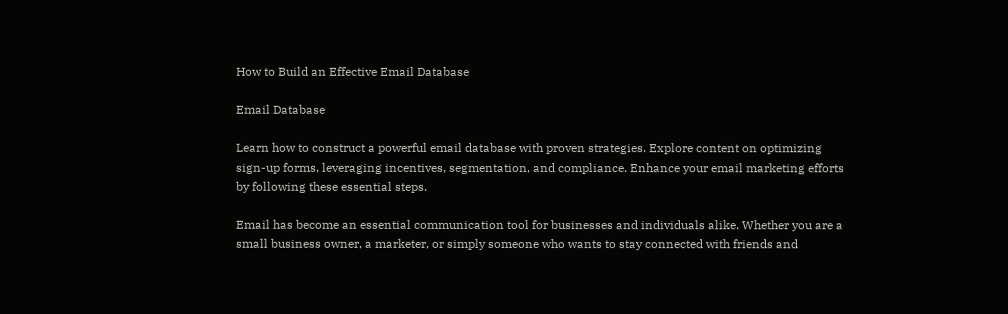How to Build an Effective Email Database

Email Database

Learn how to construct a powerful email database with proven strategies. Explore content on optimizing sign-up forms, leveraging incentives, segmentation, and compliance. Enhance your email marketing efforts by following these essential steps.

Email has become an essential communication tool for businesses and individuals alike. Whether you are a small business owner, a marketer, or simply someone who wants to stay connected with friends and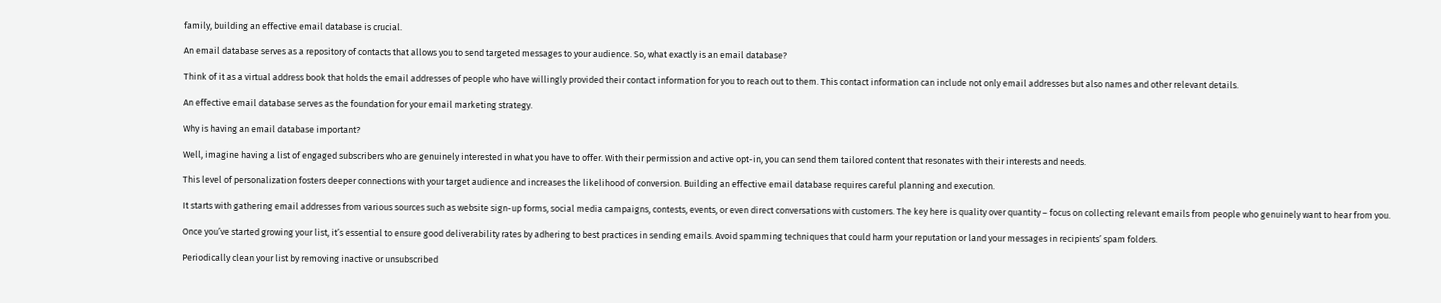family, building an effective email database is crucial.

An email database serves as a repository of contacts that allows you to send targeted messages to your audience. So, what exactly is an email database?

Think of it as a virtual address book that holds the email addresses of people who have willingly provided their contact information for you to reach out to them. This contact information can include not only email addresses but also names and other relevant details.

An effective email database serves as the foundation for your email marketing strategy.

Why is having an email database important?

Well, imagine having a list of engaged subscribers who are genuinely interested in what you have to offer. With their permission and active opt-in, you can send them tailored content that resonates with their interests and needs.

This level of personalization fosters deeper connections with your target audience and increases the likelihood of conversion. Building an effective email database requires careful planning and execution.

It starts with gathering email addresses from various sources such as website sign-up forms, social media campaigns, contests, events, or even direct conversations with customers. The key here is quality over quantity – focus on collecting relevant emails from people who genuinely want to hear from you.

Once you’ve started growing your list, it’s essential to ensure good deliverability rates by adhering to best practices in sending emails. Avoid spamming techniques that could harm your reputation or land your messages in recipients’ spam folders.

Periodically clean your list by removing inactive or unsubscribed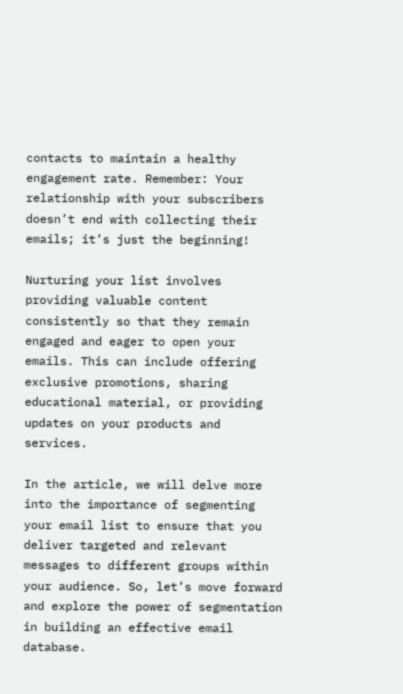contacts to maintain a healthy engagement rate. Remember: Your relationship with your subscribers doesn’t end with collecting their emails; it’s just the beginning!

Nurturing your list involves providing valuable content consistently so that they remain engaged and eager to open your emails. This can include offering exclusive promotions, sharing educational material, or providing updates on your products and services.

In the article, we will delve more into the importance of segmenting your email list to ensure that you deliver targeted and relevant messages to different groups within your audience. So, let’s move forward and explore the power of segmentation in building an effective email database.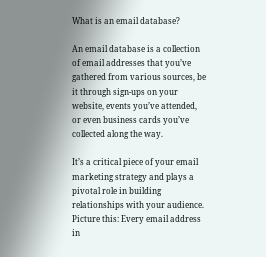What is an email database?

An email database is a collection of email addresses that you’ve gathered from various sources, be it through sign-ups on your website, events you’ve attended, or even business cards you’ve collected along the way.

It’s a critical piece of your email marketing strategy and plays a pivotal role in building relationships with your audience. Picture this: Every email address in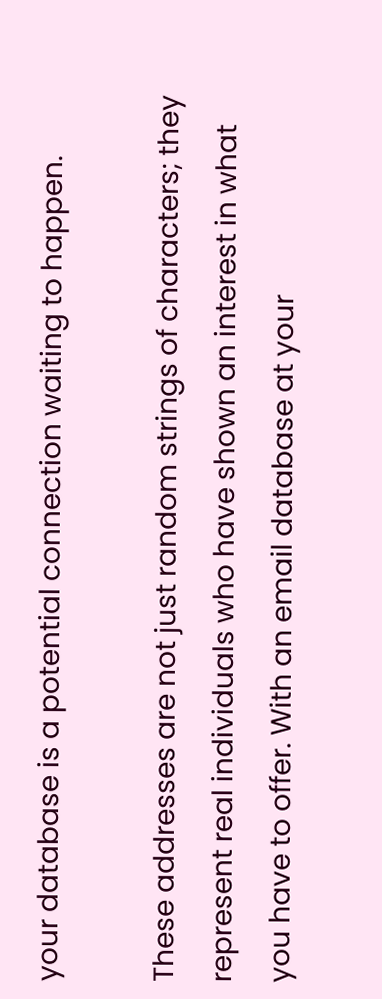your database is a potential connection waiting to happen.

These addresses are not just random strings of characters; they represent real individuals who have shown an interest in what you have to offer. With an email database at your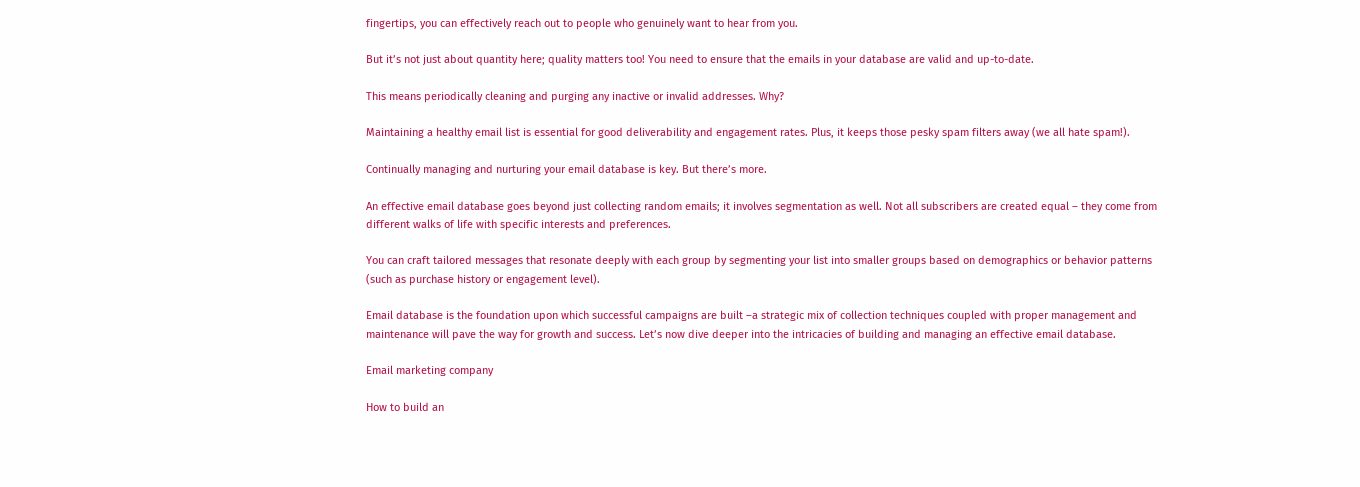fingertips, you can effectively reach out to people who genuinely want to hear from you.

But it’s not just about quantity here; quality matters too! You need to ensure that the emails in your database are valid and up-to-date.

This means periodically cleaning and purging any inactive or invalid addresses. Why?

Maintaining a healthy email list is essential for good deliverability and engagement rates. Plus, it keeps those pesky spam filters away (we all hate spam!).

Continually managing and nurturing your email database is key. But there’s more.

An effective email database goes beyond just collecting random emails; it involves segmentation as well. Not all subscribers are created equal – they come from different walks of life with specific interests and preferences.

You can craft tailored messages that resonate deeply with each group by segmenting your list into smaller groups based on demographics or behavior patterns (such as purchase history or engagement level).

Email database is the foundation upon which successful campaigns are built –a strategic mix of collection techniques coupled with proper management and maintenance will pave the way for growth and success. Let’s now dive deeper into the intricacies of building and managing an effective email database.

Email marketing company

How to build an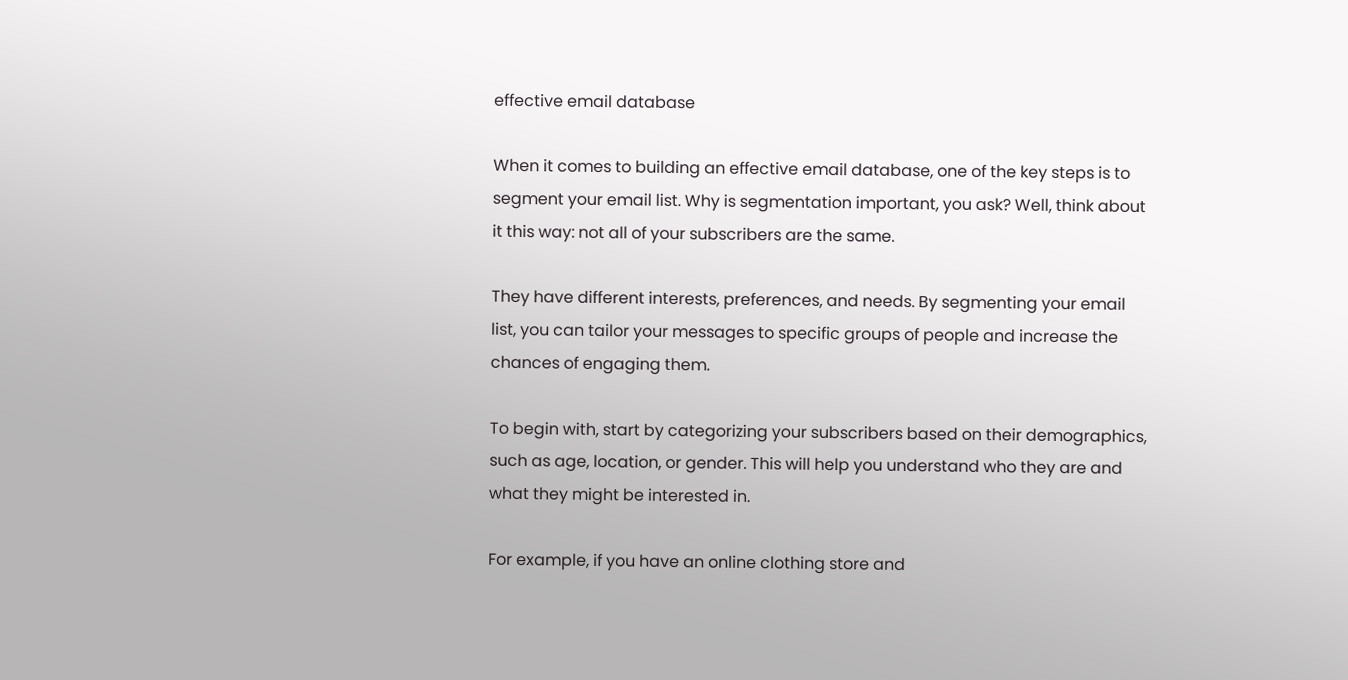effective email database

When it comes to building an effective email database, one of the key steps is to segment your email list. Why is segmentation important, you ask? Well, think about it this way: not all of your subscribers are the same.

They have different interests, preferences, and needs. By segmenting your email list, you can tailor your messages to specific groups of people and increase the chances of engaging them.

To begin with, start by categorizing your subscribers based on their demographics, such as age, location, or gender. This will help you understand who they are and what they might be interested in.

For example, if you have an online clothing store and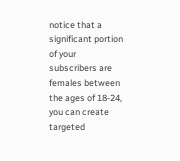notice that a significant portion of your subscribers are females between the ages of 18-24, you can create targeted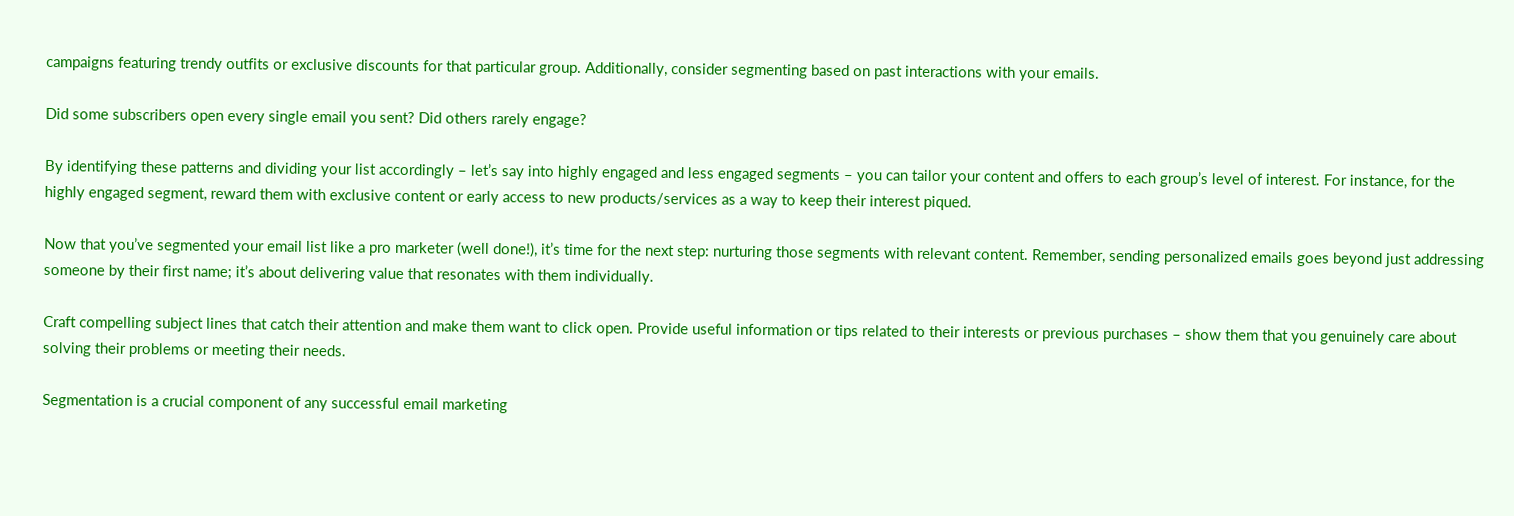campaigns featuring trendy outfits or exclusive discounts for that particular group. Additionally, consider segmenting based on past interactions with your emails.

Did some subscribers open every single email you sent? Did others rarely engage?

By identifying these patterns and dividing your list accordingly – let’s say into highly engaged and less engaged segments – you can tailor your content and offers to each group’s level of interest. For instance, for the highly engaged segment, reward them with exclusive content or early access to new products/services as a way to keep their interest piqued.

Now that you’ve segmented your email list like a pro marketer (well done!), it’s time for the next step: nurturing those segments with relevant content. Remember, sending personalized emails goes beyond just addressing someone by their first name; it’s about delivering value that resonates with them individually.

Craft compelling subject lines that catch their attention and make them want to click open. Provide useful information or tips related to their interests or previous purchases – show them that you genuinely care about solving their problems or meeting their needs.

Segmentation is a crucial component of any successful email marketing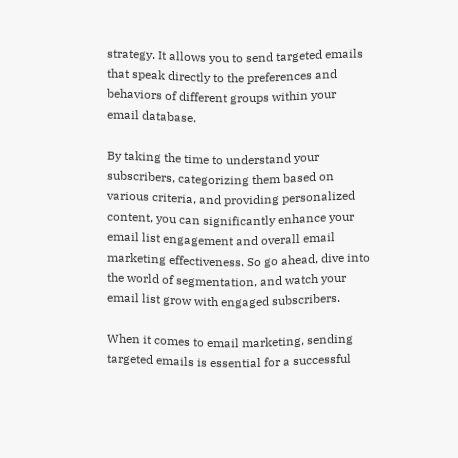strategy. It allows you to send targeted emails that speak directly to the preferences and behaviors of different groups within your email database.

By taking the time to understand your subscribers, categorizing them based on various criteria, and providing personalized content, you can significantly enhance your email list engagement and overall email marketing effectiveness. So go ahead, dive into the world of segmentation, and watch your email list grow with engaged subscribers.

When it comes to email marketing, sending targeted emails is essential for a successful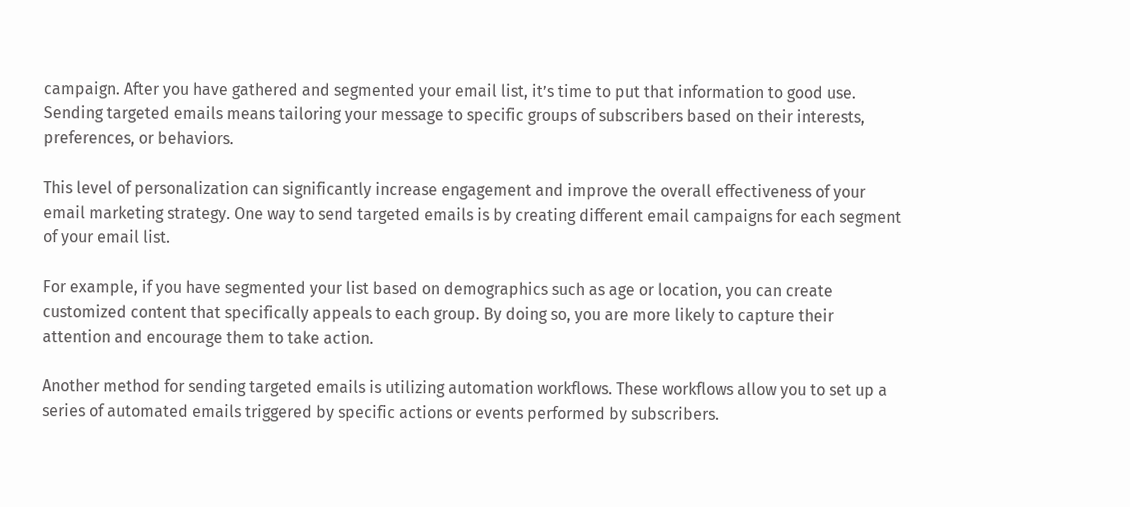campaign. After you have gathered and segmented your email list, it’s time to put that information to good use. Sending targeted emails means tailoring your message to specific groups of subscribers based on their interests, preferences, or behaviors.

This level of personalization can significantly increase engagement and improve the overall effectiveness of your email marketing strategy. One way to send targeted emails is by creating different email campaigns for each segment of your email list.

For example, if you have segmented your list based on demographics such as age or location, you can create customized content that specifically appeals to each group. By doing so, you are more likely to capture their attention and encourage them to take action.

Another method for sending targeted emails is utilizing automation workflows. These workflows allow you to set up a series of automated emails triggered by specific actions or events performed by subscribers.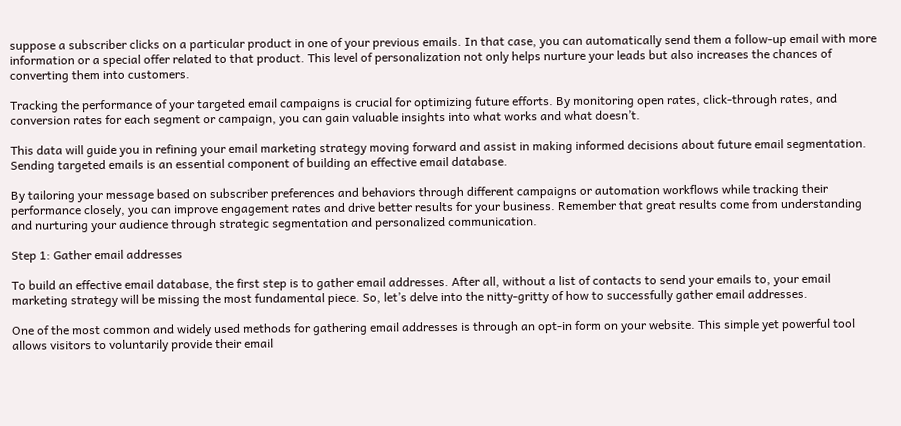suppose a subscriber clicks on a particular product in one of your previous emails. In that case, you can automatically send them a follow-up email with more information or a special offer related to that product. This level of personalization not only helps nurture your leads but also increases the chances of converting them into customers.

Tracking the performance of your targeted email campaigns is crucial for optimizing future efforts. By monitoring open rates, click-through rates, and conversion rates for each segment or campaign, you can gain valuable insights into what works and what doesn’t.

This data will guide you in refining your email marketing strategy moving forward and assist in making informed decisions about future email segmentation. Sending targeted emails is an essential component of building an effective email database.

By tailoring your message based on subscriber preferences and behaviors through different campaigns or automation workflows while tracking their performance closely, you can improve engagement rates and drive better results for your business. Remember that great results come from understanding and nurturing your audience through strategic segmentation and personalized communication.

Step 1: Gather email addresses

To build an effective email database, the first step is to gather email addresses. After all, without a list of contacts to send your emails to, your email marketing strategy will be missing the most fundamental piece. So, let’s delve into the nitty-gritty of how to successfully gather email addresses.

One of the most common and widely used methods for gathering email addresses is through an opt-in form on your website. This simple yet powerful tool allows visitors to voluntarily provide their email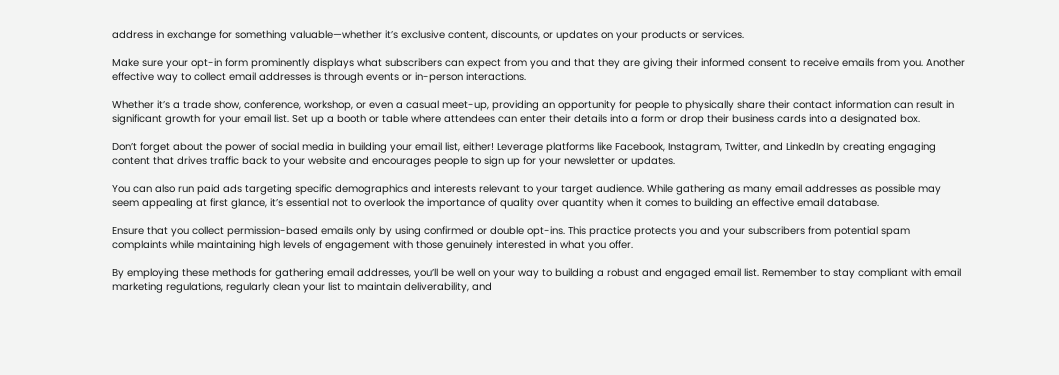address in exchange for something valuable—whether it’s exclusive content, discounts, or updates on your products or services.

Make sure your opt-in form prominently displays what subscribers can expect from you and that they are giving their informed consent to receive emails from you. Another effective way to collect email addresses is through events or in-person interactions.

Whether it’s a trade show, conference, workshop, or even a casual meet-up, providing an opportunity for people to physically share their contact information can result in significant growth for your email list. Set up a booth or table where attendees can enter their details into a form or drop their business cards into a designated box.

Don’t forget about the power of social media in building your email list, either! Leverage platforms like Facebook, Instagram, Twitter, and LinkedIn by creating engaging content that drives traffic back to your website and encourages people to sign up for your newsletter or updates.

You can also run paid ads targeting specific demographics and interests relevant to your target audience. While gathering as many email addresses as possible may seem appealing at first glance, it’s essential not to overlook the importance of quality over quantity when it comes to building an effective email database.

Ensure that you collect permission-based emails only by using confirmed or double opt-ins. This practice protects you and your subscribers from potential spam complaints while maintaining high levels of engagement with those genuinely interested in what you offer.

By employing these methods for gathering email addresses, you’ll be well on your way to building a robust and engaged email list. Remember to stay compliant with email marketing regulations, regularly clean your list to maintain deliverability, and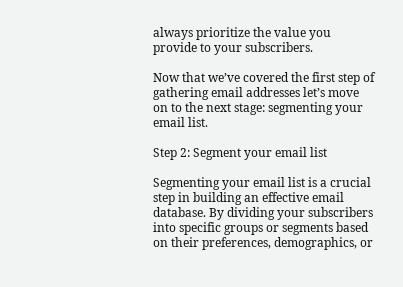always prioritize the value you provide to your subscribers.

Now that we’ve covered the first step of gathering email addresses let’s move on to the next stage: segmenting your email list.

Step 2: Segment your email list

Segmenting your email list is a crucial step in building an effective email database. By dividing your subscribers into specific groups or segments based on their preferences, demographics, or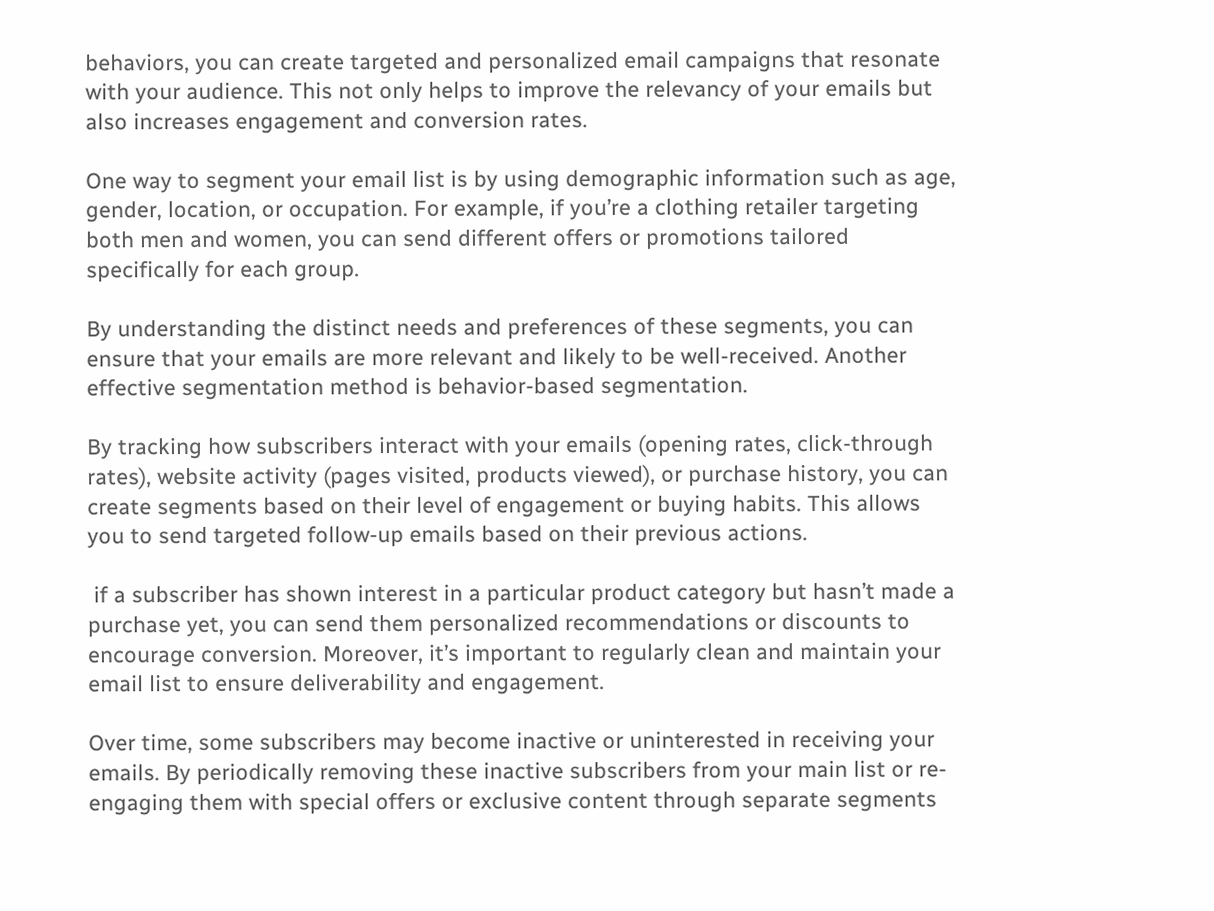behaviors, you can create targeted and personalized email campaigns that resonate with your audience. This not only helps to improve the relevancy of your emails but also increases engagement and conversion rates.

One way to segment your email list is by using demographic information such as age, gender, location, or occupation. For example, if you’re a clothing retailer targeting both men and women, you can send different offers or promotions tailored specifically for each group.

By understanding the distinct needs and preferences of these segments, you can ensure that your emails are more relevant and likely to be well-received. Another effective segmentation method is behavior-based segmentation.

By tracking how subscribers interact with your emails (opening rates, click-through rates), website activity (pages visited, products viewed), or purchase history, you can create segments based on their level of engagement or buying habits. This allows you to send targeted follow-up emails based on their previous actions.

 if a subscriber has shown interest in a particular product category but hasn’t made a purchase yet, you can send them personalized recommendations or discounts to encourage conversion. Moreover, it’s important to regularly clean and maintain your email list to ensure deliverability and engagement.

Over time, some subscribers may become inactive or uninterested in receiving your emails. By periodically removing these inactive subscribers from your main list or re-engaging them with special offers or exclusive content through separate segments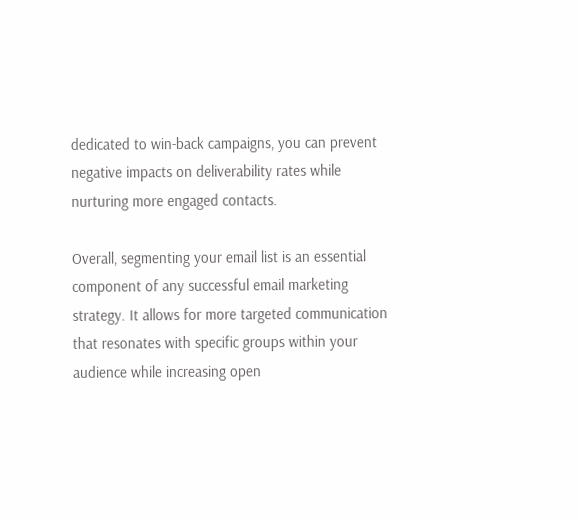dedicated to win-back campaigns, you can prevent negative impacts on deliverability rates while nurturing more engaged contacts.

Overall, segmenting your email list is an essential component of any successful email marketing strategy. It allows for more targeted communication that resonates with specific groups within your audience while increasing open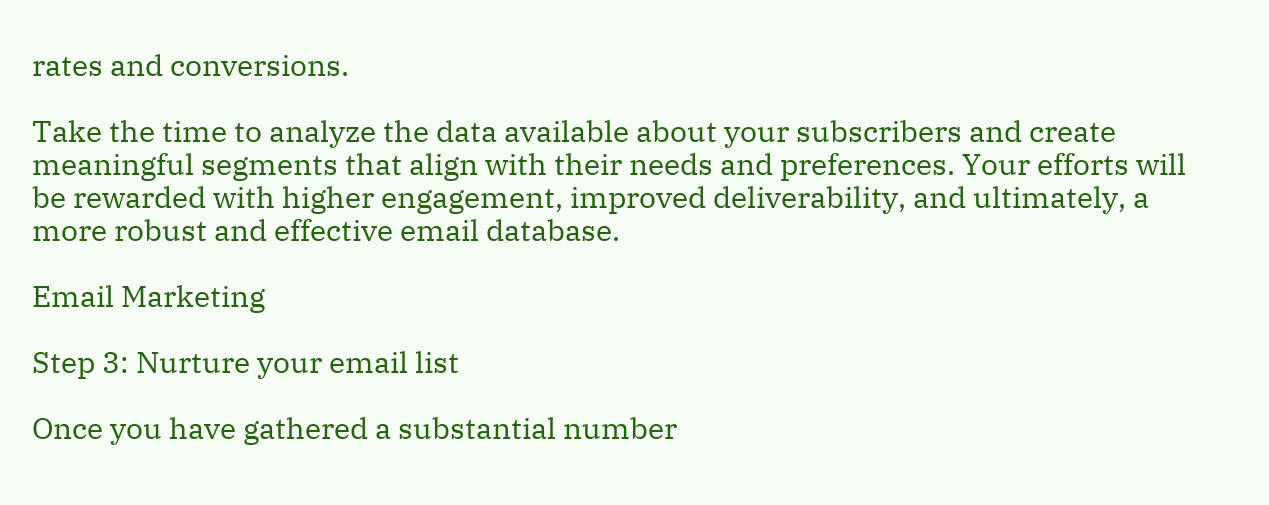rates and conversions.

Take the time to analyze the data available about your subscribers and create meaningful segments that align with their needs and preferences. Your efforts will be rewarded with higher engagement, improved deliverability, and ultimately, a more robust and effective email database.

Email Marketing

Step 3: Nurture your email list

Once you have gathered a substantial number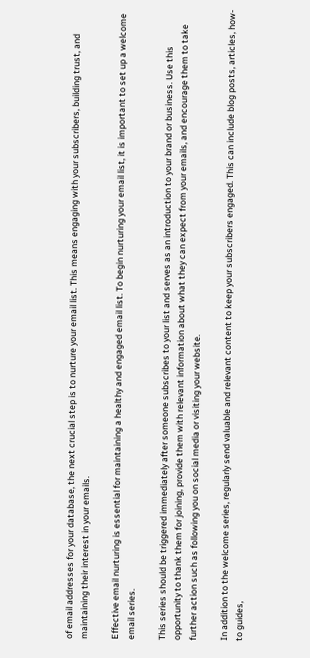of email addresses for your database, the next crucial step is to nurture your email list. This means engaging with your subscribers, building trust, and maintaining their interest in your emails.

Effective email nurturing is essential for maintaining a healthy and engaged email list. To begin nurturing your email list, it is important to set up a welcome email series.

This series should be triggered immediately after someone subscribes to your list and serves as an introduction to your brand or business. Use this opportunity to thank them for joining, provide them with relevant information about what they can expect from your emails, and encourage them to take further action such as following you on social media or visiting your website.

In addition to the welcome series, regularly send valuable and relevant content to keep your subscribers engaged. This can include blog posts, articles, how-to guides,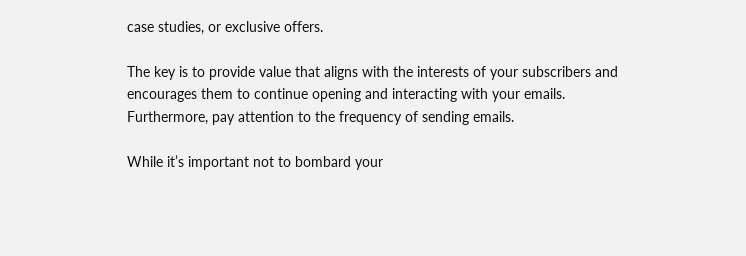case studies, or exclusive offers.

The key is to provide value that aligns with the interests of your subscribers and encourages them to continue opening and interacting with your emails. Furthermore, pay attention to the frequency of sending emails.

While it’s important not to bombard your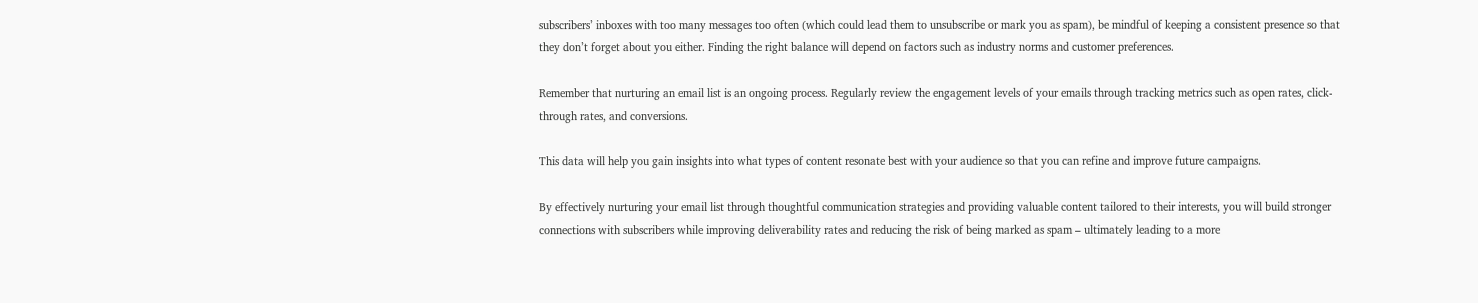subscribers’ inboxes with too many messages too often (which could lead them to unsubscribe or mark you as spam), be mindful of keeping a consistent presence so that they don’t forget about you either. Finding the right balance will depend on factors such as industry norms and customer preferences.

Remember that nurturing an email list is an ongoing process. Regularly review the engagement levels of your emails through tracking metrics such as open rates, click-through rates, and conversions.

This data will help you gain insights into what types of content resonate best with your audience so that you can refine and improve future campaigns.

By effectively nurturing your email list through thoughtful communication strategies and providing valuable content tailored to their interests, you will build stronger connections with subscribers while improving deliverability rates and reducing the risk of being marked as spam – ultimately leading to a more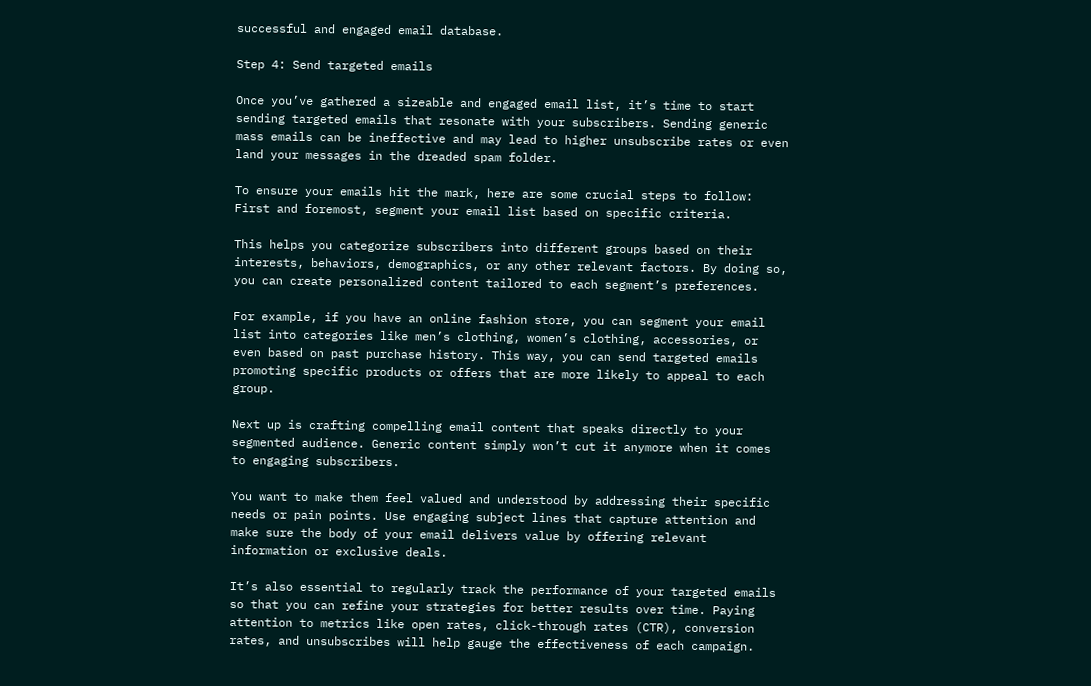successful and engaged email database.

Step 4: Send targeted emails

Once you’ve gathered a sizeable and engaged email list, it’s time to start sending targeted emails that resonate with your subscribers. Sending generic mass emails can be ineffective and may lead to higher unsubscribe rates or even land your messages in the dreaded spam folder.

To ensure your emails hit the mark, here are some crucial steps to follow: First and foremost, segment your email list based on specific criteria.

This helps you categorize subscribers into different groups based on their interests, behaviors, demographics, or any other relevant factors. By doing so, you can create personalized content tailored to each segment’s preferences.

For example, if you have an online fashion store, you can segment your email list into categories like men’s clothing, women’s clothing, accessories, or even based on past purchase history. This way, you can send targeted emails promoting specific products or offers that are more likely to appeal to each group.

Next up is crafting compelling email content that speaks directly to your segmented audience. Generic content simply won’t cut it anymore when it comes to engaging subscribers.

You want to make them feel valued and understood by addressing their specific needs or pain points. Use engaging subject lines that capture attention and make sure the body of your email delivers value by offering relevant information or exclusive deals.

It’s also essential to regularly track the performance of your targeted emails so that you can refine your strategies for better results over time. Paying attention to metrics like open rates, click-through rates (CTR), conversion rates, and unsubscribes will help gauge the effectiveness of each campaign.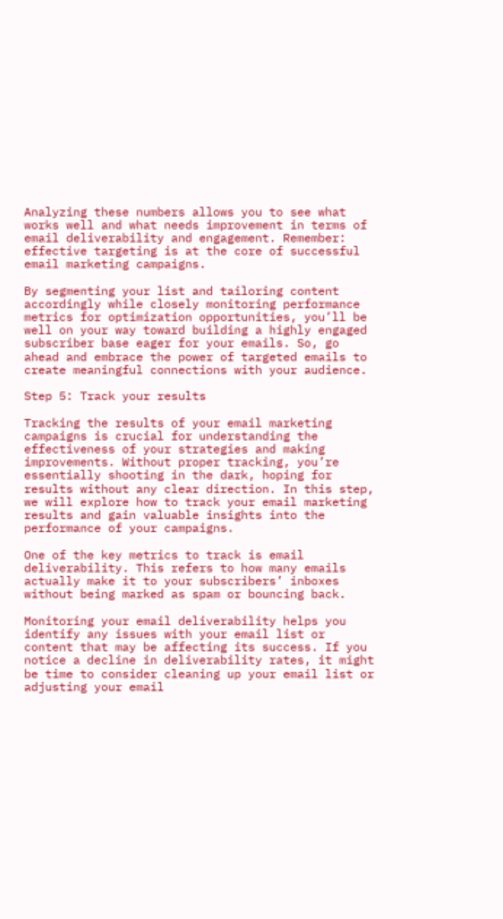Analyzing these numbers allows you to see what works well and what needs improvement in terms of email deliverability and engagement. Remember: effective targeting is at the core of successful email marketing campaigns.

By segmenting your list and tailoring content accordingly while closely monitoring performance metrics for optimization opportunities, you’ll be well on your way toward building a highly engaged subscriber base eager for your emails. So, go ahead and embrace the power of targeted emails to create meaningful connections with your audience.

Step 5: Track your results

Tracking the results of your email marketing campaigns is crucial for understanding the effectiveness of your strategies and making improvements. Without proper tracking, you’re essentially shooting in the dark, hoping for results without any clear direction. In this step, we will explore how to track your email marketing results and gain valuable insights into the performance of your campaigns.

One of the key metrics to track is email deliverability. This refers to how many emails actually make it to your subscribers’ inboxes without being marked as spam or bouncing back.

Monitoring your email deliverability helps you identify any issues with your email list or content that may be affecting its success. If you notice a decline in deliverability rates, it might be time to consider cleaning up your email list or adjusting your email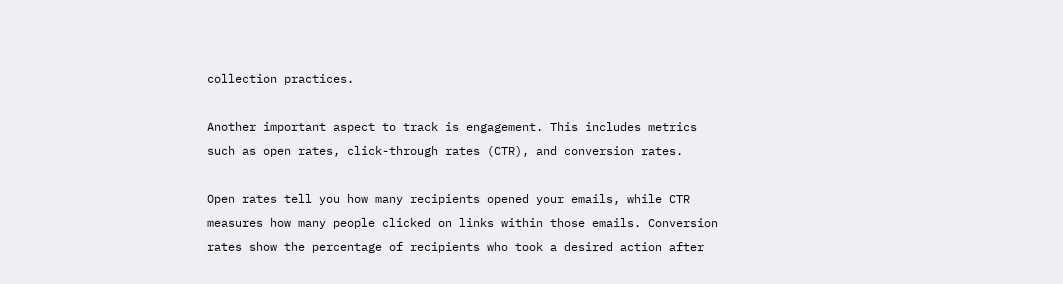collection practices.

Another important aspect to track is engagement. This includes metrics such as open rates, click-through rates (CTR), and conversion rates.

Open rates tell you how many recipients opened your emails, while CTR measures how many people clicked on links within those emails. Conversion rates show the percentage of recipients who took a desired action after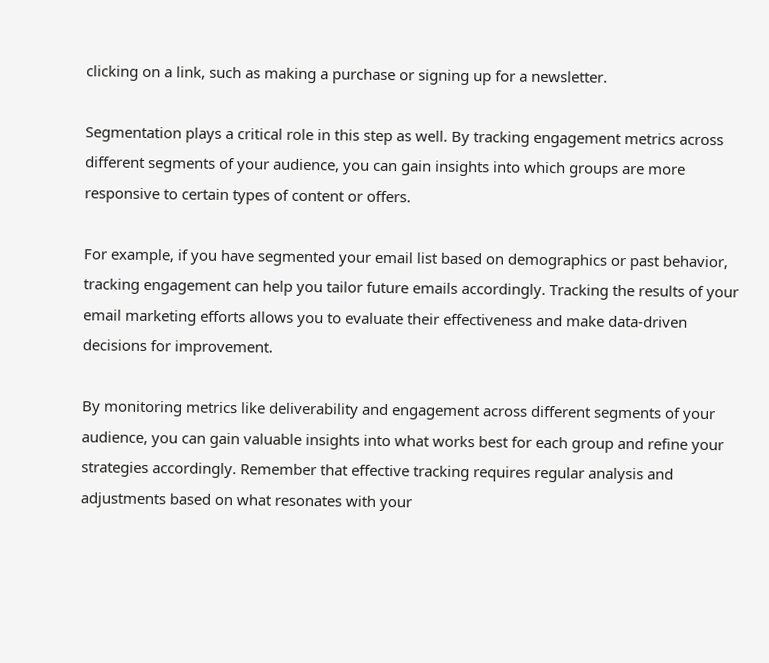clicking on a link, such as making a purchase or signing up for a newsletter.

Segmentation plays a critical role in this step as well. By tracking engagement metrics across different segments of your audience, you can gain insights into which groups are more responsive to certain types of content or offers.

For example, if you have segmented your email list based on demographics or past behavior, tracking engagement can help you tailor future emails accordingly. Tracking the results of your email marketing efforts allows you to evaluate their effectiveness and make data-driven decisions for improvement.

By monitoring metrics like deliverability and engagement across different segments of your audience, you can gain valuable insights into what works best for each group and refine your strategies accordingly. Remember that effective tracking requires regular analysis and adjustments based on what resonates with your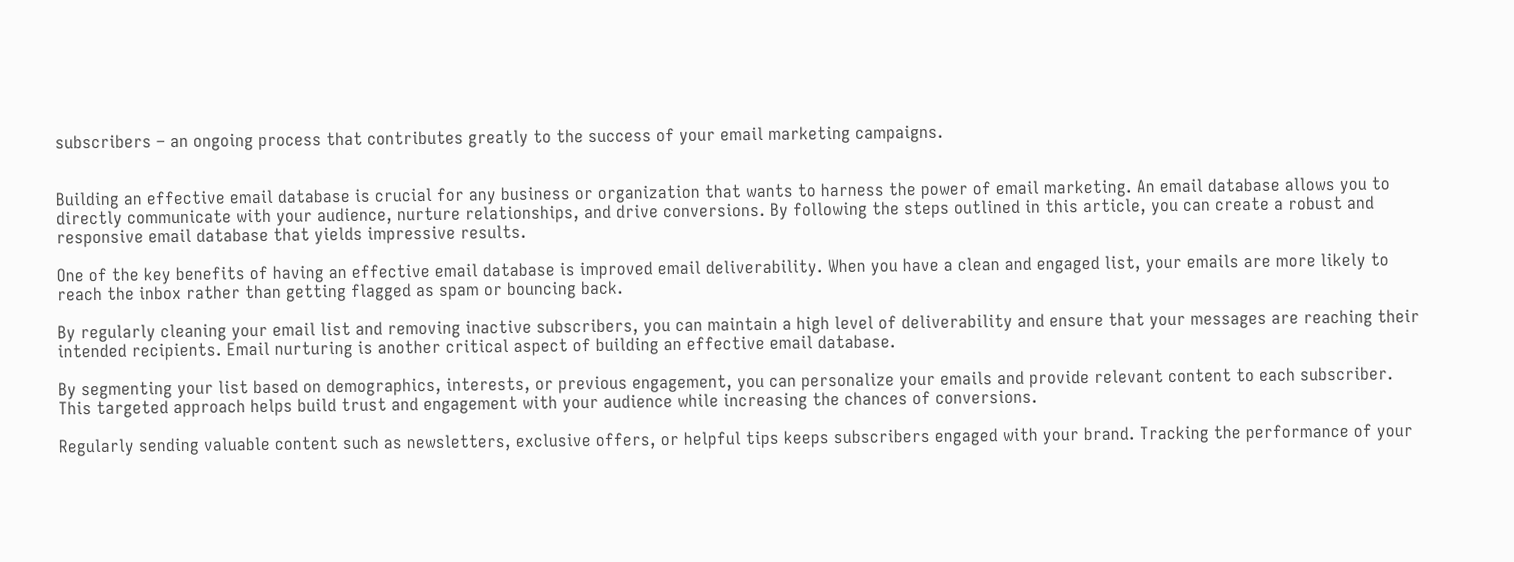subscribers – an ongoing process that contributes greatly to the success of your email marketing campaigns.


Building an effective email database is crucial for any business or organization that wants to harness the power of email marketing. An email database allows you to directly communicate with your audience, nurture relationships, and drive conversions. By following the steps outlined in this article, you can create a robust and responsive email database that yields impressive results.

One of the key benefits of having an effective email database is improved email deliverability. When you have a clean and engaged list, your emails are more likely to reach the inbox rather than getting flagged as spam or bouncing back.

By regularly cleaning your email list and removing inactive subscribers, you can maintain a high level of deliverability and ensure that your messages are reaching their intended recipients. Email nurturing is another critical aspect of building an effective email database.

By segmenting your list based on demographics, interests, or previous engagement, you can personalize your emails and provide relevant content to each subscriber. This targeted approach helps build trust and engagement with your audience while increasing the chances of conversions.

Regularly sending valuable content such as newsletters, exclusive offers, or helpful tips keeps subscribers engaged with your brand. Tracking the performance of your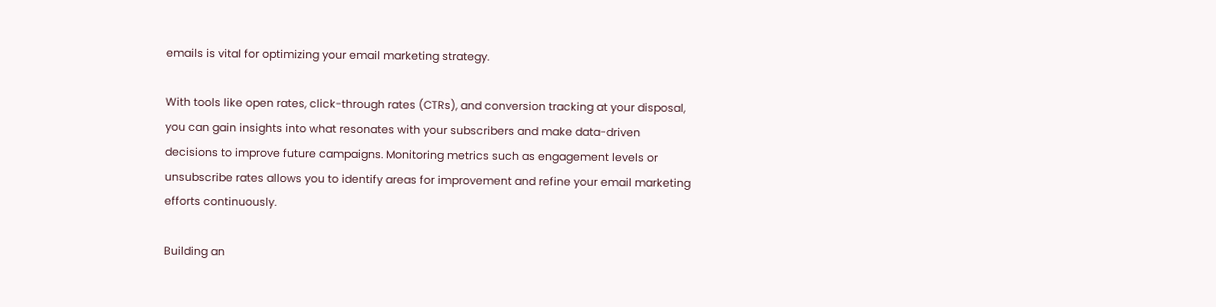emails is vital for optimizing your email marketing strategy.

With tools like open rates, click-through rates (CTRs), and conversion tracking at your disposal, you can gain insights into what resonates with your subscribers and make data-driven decisions to improve future campaigns. Monitoring metrics such as engagement levels or unsubscribe rates allows you to identify areas for improvement and refine your email marketing efforts continuously.

Building an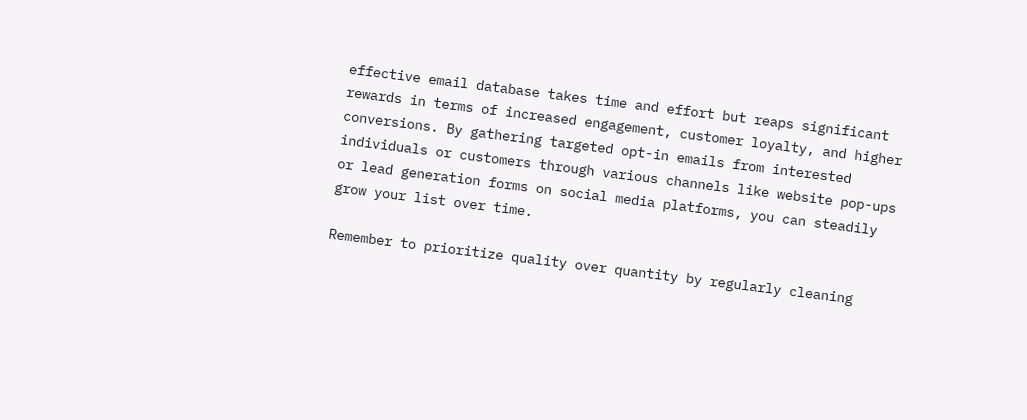effective email database takes time and effort but reaps significant rewards in terms of increased engagement, customer loyalty, and higher conversions. By gathering targeted opt-in emails from interested individuals or customers through various channels like website pop-ups or lead generation forms on social media platforms, you can steadily grow your list over time.

Remember to prioritize quality over quantity by regularly cleaning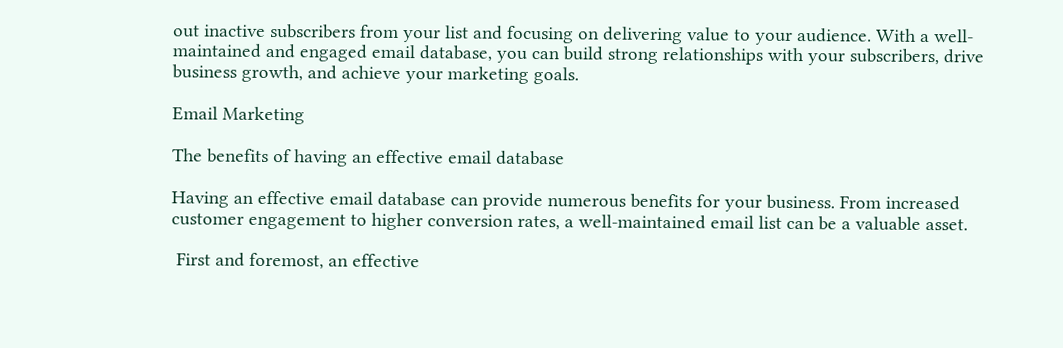out inactive subscribers from your list and focusing on delivering value to your audience. With a well-maintained and engaged email database, you can build strong relationships with your subscribers, drive business growth, and achieve your marketing goals.

Email Marketing

The benefits of having an effective email database

Having an effective email database can provide numerous benefits for your business. From increased customer engagement to higher conversion rates, a well-maintained email list can be a valuable asset.

 First and foremost, an effective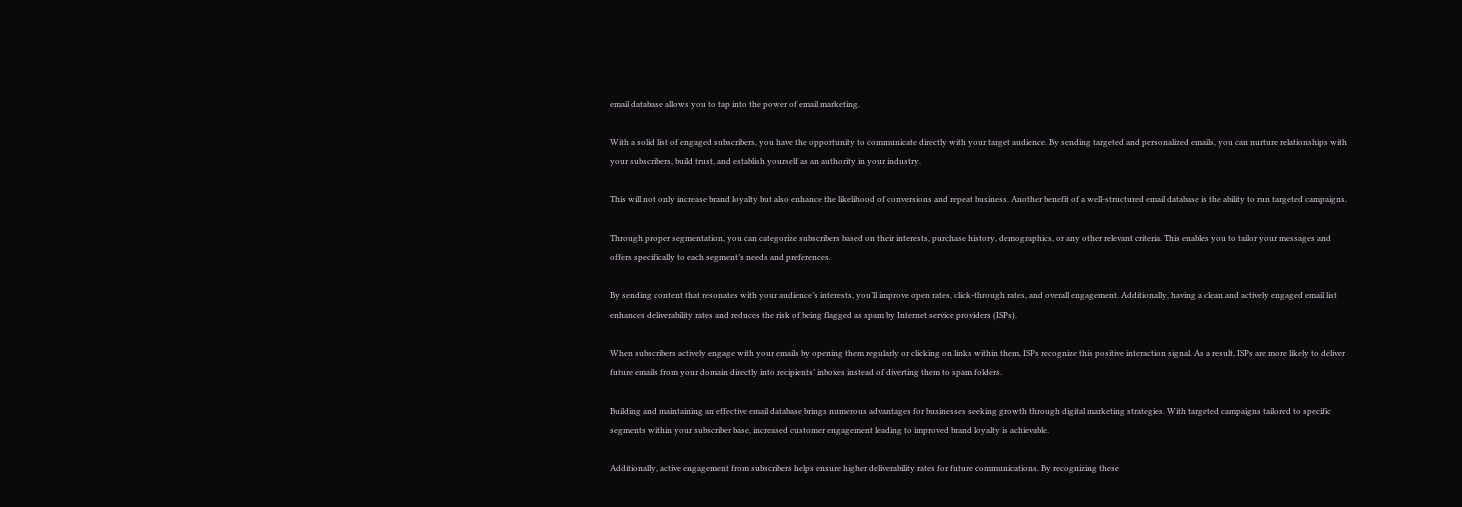email database allows you to tap into the power of email marketing.

With a solid list of engaged subscribers, you have the opportunity to communicate directly with your target audience. By sending targeted and personalized emails, you can nurture relationships with your subscribers, build trust, and establish yourself as an authority in your industry.

This will not only increase brand loyalty but also enhance the likelihood of conversions and repeat business. Another benefit of a well-structured email database is the ability to run targeted campaigns.

Through proper segmentation, you can categorize subscribers based on their interests, purchase history, demographics, or any other relevant criteria. This enables you to tailor your messages and offers specifically to each segment’s needs and preferences.

By sending content that resonates with your audience’s interests, you’ll improve open rates, click-through rates, and overall engagement. Additionally, having a clean and actively engaged email list enhances deliverability rates and reduces the risk of being flagged as spam by Internet service providers (ISPs).

When subscribers actively engage with your emails by opening them regularly or clicking on links within them, ISPs recognize this positive interaction signal. As a result, ISPs are more likely to deliver future emails from your domain directly into recipients’ inboxes instead of diverting them to spam folders.

Building and maintaining an effective email database brings numerous advantages for businesses seeking growth through digital marketing strategies. With targeted campaigns tailored to specific segments within your subscriber base, increased customer engagement leading to improved brand loyalty is achievable.

Additionally, active engagement from subscribers helps ensure higher deliverability rates for future communications. By recognizing these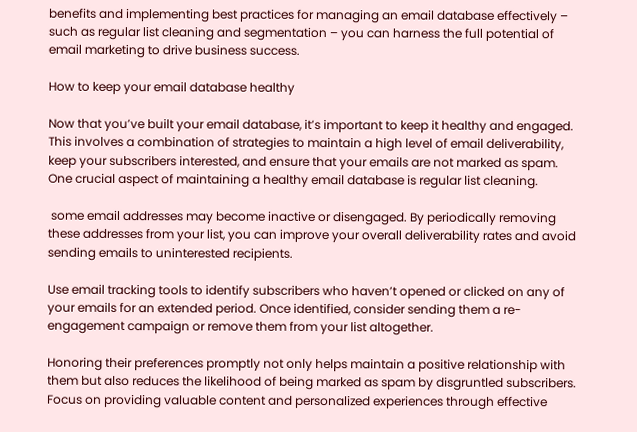benefits and implementing best practices for managing an email database effectively – such as regular list cleaning and segmentation – you can harness the full potential of email marketing to drive business success.

How to keep your email database healthy

Now that you’ve built your email database, it’s important to keep it healthy and engaged. This involves a combination of strategies to maintain a high level of email deliverability, keep your subscribers interested, and ensure that your emails are not marked as spam. One crucial aspect of maintaining a healthy email database is regular list cleaning.

 some email addresses may become inactive or disengaged. By periodically removing these addresses from your list, you can improve your overall deliverability rates and avoid sending emails to uninterested recipients.

Use email tracking tools to identify subscribers who haven’t opened or clicked on any of your emails for an extended period. Once identified, consider sending them a re-engagement campaign or remove them from your list altogether.

Honoring their preferences promptly not only helps maintain a positive relationship with them but also reduces the likelihood of being marked as spam by disgruntled subscribers. Focus on providing valuable content and personalized experiences through effective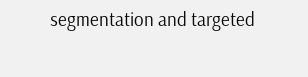segmentation and targeted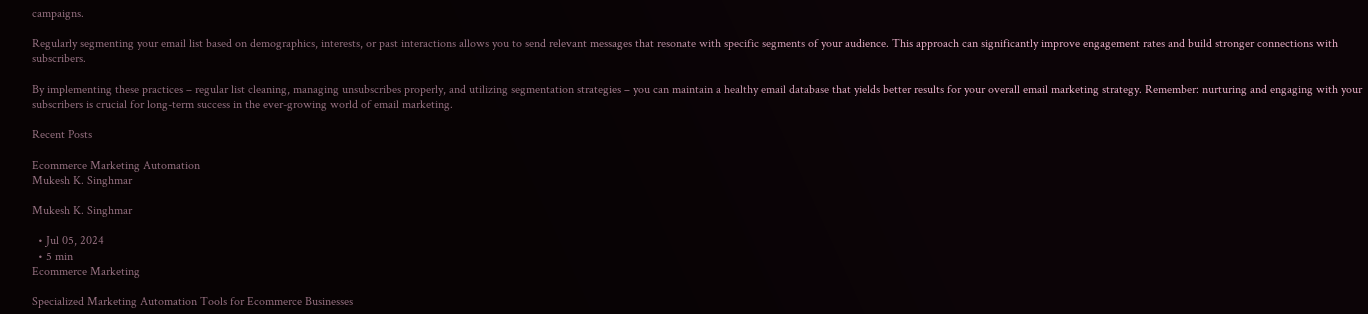campaigns.

Regularly segmenting your email list based on demographics, interests, or past interactions allows you to send relevant messages that resonate with specific segments of your audience. This approach can significantly improve engagement rates and build stronger connections with subscribers.

By implementing these practices – regular list cleaning, managing unsubscribes properly, and utilizing segmentation strategies – you can maintain a healthy email database that yields better results for your overall email marketing strategy. Remember: nurturing and engaging with your subscribers is crucial for long-term success in the ever-growing world of email marketing.

Recent Posts

Ecommerce Marketing Automation
Mukesh K. Singhmar

Mukesh K. Singhmar

  • Jul 05, 2024
  • 5 min
Ecommerce Marketing

Specialized Marketing Automation Tools for Ecommerce Businesses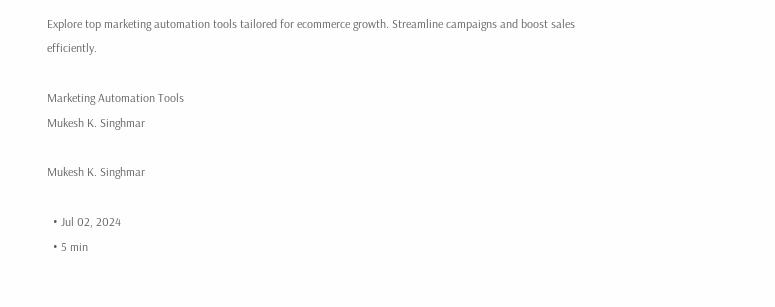Explore top marketing automation tools tailored for ecommerce growth. Streamline campaigns and boost sales efficiently.

Marketing Automation Tools
Mukesh K. Singhmar

Mukesh K. Singhmar

  • Jul 02, 2024
  • 5 min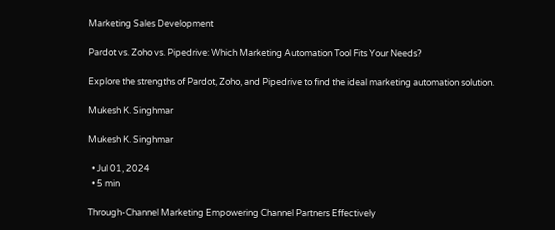Marketing Sales Development

Pardot vs. Zoho vs. Pipedrive: Which Marketing Automation Tool Fits Your Needs?

Explore the strengths of Pardot, Zoho, and Pipedrive to find the ideal marketing automation solution.

Mukesh K. Singhmar

Mukesh K. Singhmar

  • Jul 01, 2024
  • 5 min

Through-Channel Marketing Empowering Channel Partners Effectively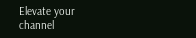Elevate your channel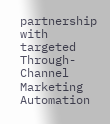partnership with targeted Through-Channel Marketing Automation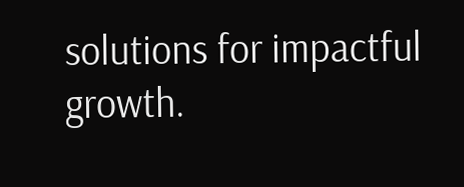solutions for impactful growth.